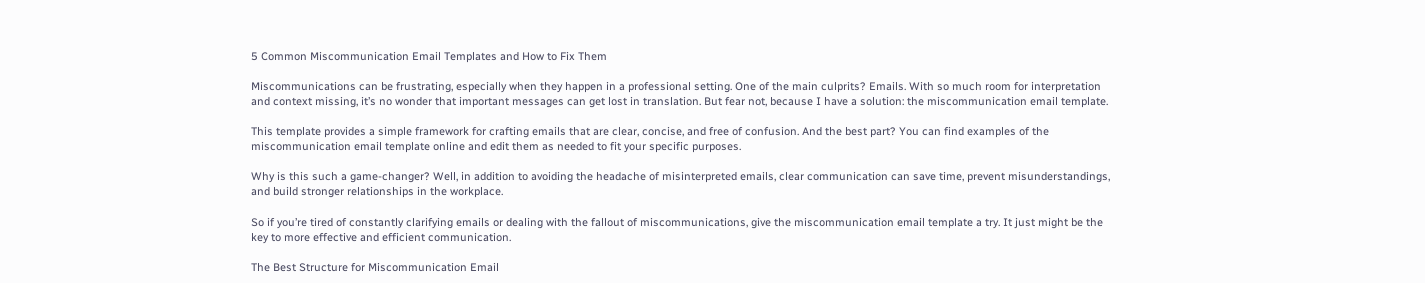5 Common Miscommunication Email Templates and How to Fix Them

Miscommunications can be frustrating, especially when they happen in a professional setting. One of the main culprits? Emails. With so much room for interpretation and context missing, it’s no wonder that important messages can get lost in translation. But fear not, because I have a solution: the miscommunication email template.

This template provides a simple framework for crafting emails that are clear, concise, and free of confusion. And the best part? You can find examples of the miscommunication email template online and edit them as needed to fit your specific purposes.

Why is this such a game-changer? Well, in addition to avoiding the headache of misinterpreted emails, clear communication can save time, prevent misunderstandings, and build stronger relationships in the workplace.

So if you’re tired of constantly clarifying emails or dealing with the fallout of miscommunications, give the miscommunication email template a try. It just might be the key to more effective and efficient communication.

The Best Structure for Miscommunication Email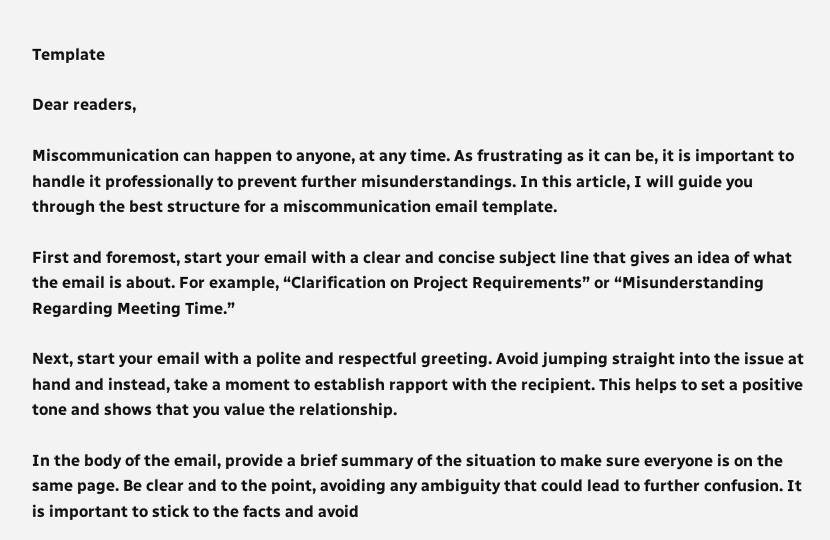Template

Dear readers,

Miscommunication can happen to anyone, at any time. As frustrating as it can be, it is important to handle it professionally to prevent further misunderstandings. In this article, I will guide you through the best structure for a miscommunication email template.

First and foremost, start your email with a clear and concise subject line that gives an idea of what the email is about. For example, “Clarification on Project Requirements” or “Misunderstanding Regarding Meeting Time.”

Next, start your email with a polite and respectful greeting. Avoid jumping straight into the issue at hand and instead, take a moment to establish rapport with the recipient. This helps to set a positive tone and shows that you value the relationship.

In the body of the email, provide a brief summary of the situation to make sure everyone is on the same page. Be clear and to the point, avoiding any ambiguity that could lead to further confusion. It is important to stick to the facts and avoid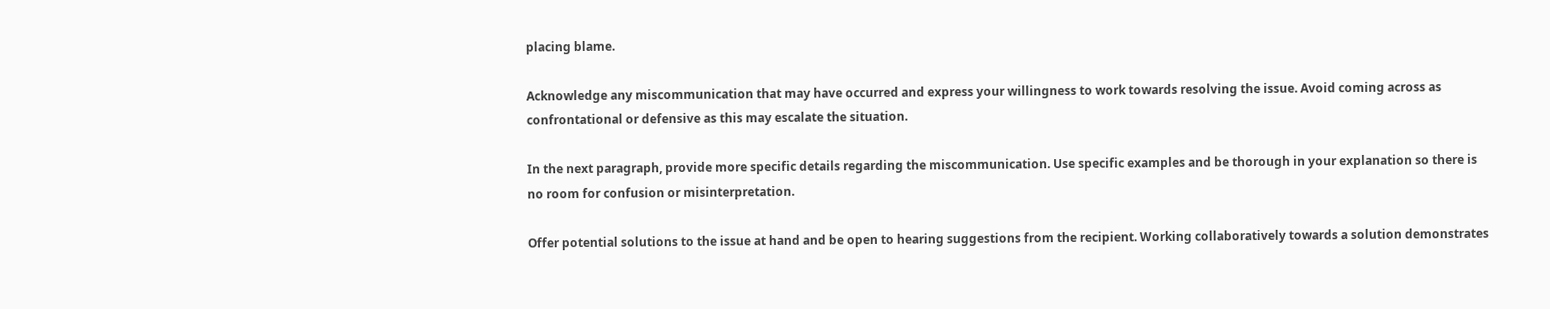placing blame.

Acknowledge any miscommunication that may have occurred and express your willingness to work towards resolving the issue. Avoid coming across as confrontational or defensive as this may escalate the situation.

In the next paragraph, provide more specific details regarding the miscommunication. Use specific examples and be thorough in your explanation so there is no room for confusion or misinterpretation.

Offer potential solutions to the issue at hand and be open to hearing suggestions from the recipient. Working collaboratively towards a solution demonstrates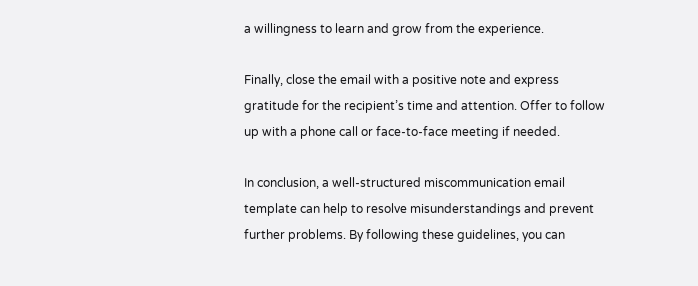a willingness to learn and grow from the experience.

Finally, close the email with a positive note and express gratitude for the recipient’s time and attention. Offer to follow up with a phone call or face-to-face meeting if needed.

In conclusion, a well-structured miscommunication email template can help to resolve misunderstandings and prevent further problems. By following these guidelines, you can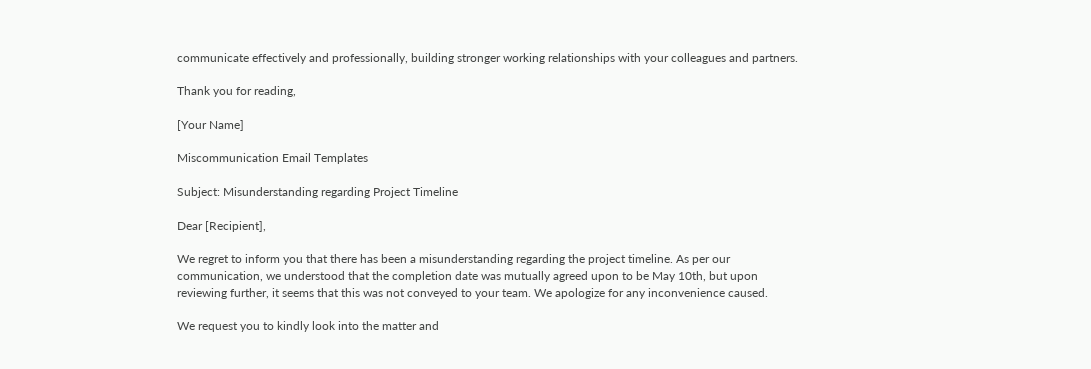communicate effectively and professionally, building stronger working relationships with your colleagues and partners.

Thank you for reading,

[Your Name]

Miscommunication Email Templates

Subject: Misunderstanding regarding Project Timeline

Dear [Recipient],

We regret to inform you that there has been a misunderstanding regarding the project timeline. As per our communication, we understood that the completion date was mutually agreed upon to be May 10th, but upon reviewing further, it seems that this was not conveyed to your team. We apologize for any inconvenience caused.

We request you to kindly look into the matter and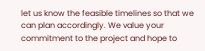let us know the feasible timelines so that we can plan accordingly. We value your commitment to the project and hope to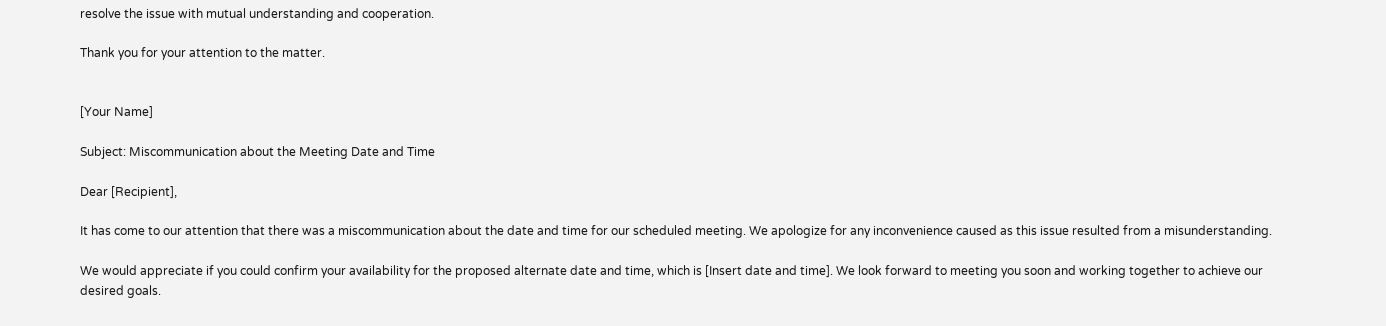resolve the issue with mutual understanding and cooperation.

Thank you for your attention to the matter.


[Your Name]

Subject: Miscommunication about the Meeting Date and Time

Dear [Recipient],

It has come to our attention that there was a miscommunication about the date and time for our scheduled meeting. We apologize for any inconvenience caused as this issue resulted from a misunderstanding.

We would appreciate if you could confirm your availability for the proposed alternate date and time, which is [Insert date and time]. We look forward to meeting you soon and working together to achieve our desired goals.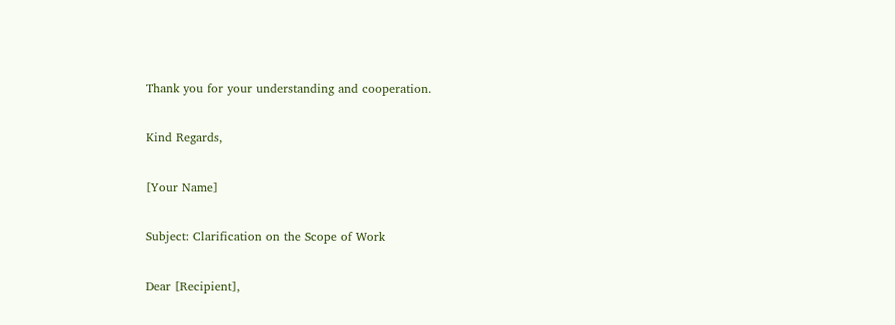Thank you for your understanding and cooperation.

Kind Regards,

[Your Name]

Subject: Clarification on the Scope of Work

Dear [Recipient],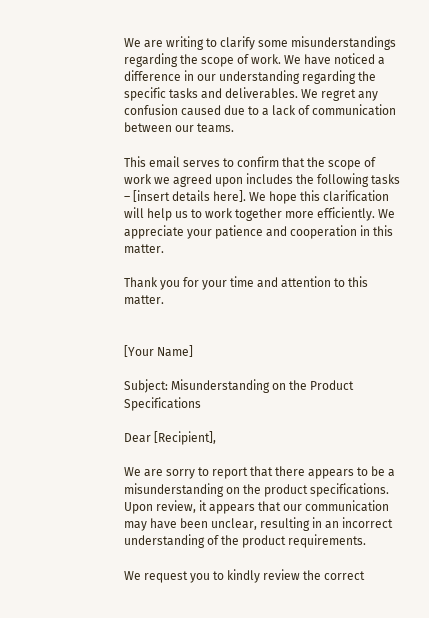We are writing to clarify some misunderstandings regarding the scope of work. We have noticed a difference in our understanding regarding the specific tasks and deliverables. We regret any confusion caused due to a lack of communication between our teams.

This email serves to confirm that the scope of work we agreed upon includes the following tasks – [insert details here]. We hope this clarification will help us to work together more efficiently. We appreciate your patience and cooperation in this matter.

Thank you for your time and attention to this matter.


[Your Name]

Subject: Misunderstanding on the Product Specifications

Dear [Recipient],

We are sorry to report that there appears to be a misunderstanding on the product specifications. Upon review, it appears that our communication may have been unclear, resulting in an incorrect understanding of the product requirements.

We request you to kindly review the correct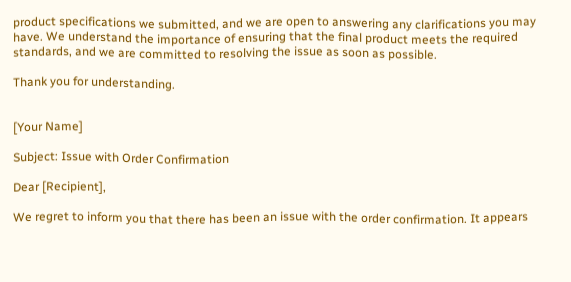product specifications we submitted, and we are open to answering any clarifications you may have. We understand the importance of ensuring that the final product meets the required standards, and we are committed to resolving the issue as soon as possible.

Thank you for understanding.


[Your Name]

Subject: Issue with Order Confirmation

Dear [Recipient],

We regret to inform you that there has been an issue with the order confirmation. It appears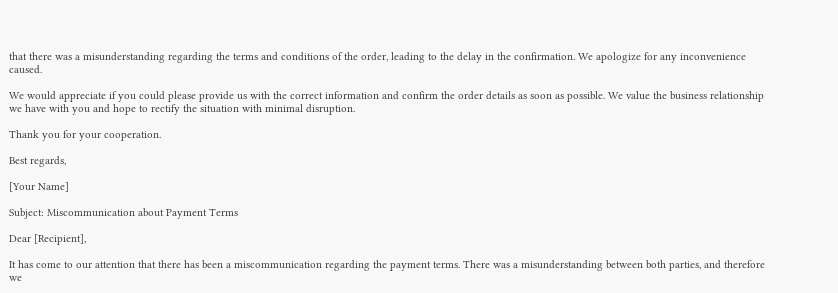that there was a misunderstanding regarding the terms and conditions of the order, leading to the delay in the confirmation. We apologize for any inconvenience caused.

We would appreciate if you could please provide us with the correct information and confirm the order details as soon as possible. We value the business relationship we have with you and hope to rectify the situation with minimal disruption.

Thank you for your cooperation.

Best regards,

[Your Name]

Subject: Miscommunication about Payment Terms

Dear [Recipient],

It has come to our attention that there has been a miscommunication regarding the payment terms. There was a misunderstanding between both parties, and therefore we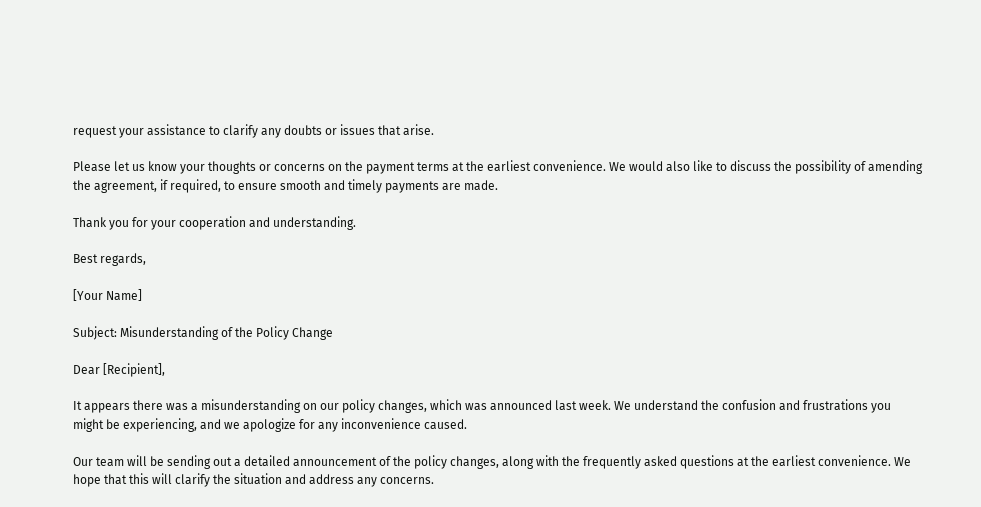request your assistance to clarify any doubts or issues that arise.

Please let us know your thoughts or concerns on the payment terms at the earliest convenience. We would also like to discuss the possibility of amending the agreement, if required, to ensure smooth and timely payments are made.

Thank you for your cooperation and understanding.

Best regards,

[Your Name]

Subject: Misunderstanding of the Policy Change

Dear [Recipient],

It appears there was a misunderstanding on our policy changes, which was announced last week. We understand the confusion and frustrations you might be experiencing, and we apologize for any inconvenience caused.

Our team will be sending out a detailed announcement of the policy changes, along with the frequently asked questions at the earliest convenience. We hope that this will clarify the situation and address any concerns.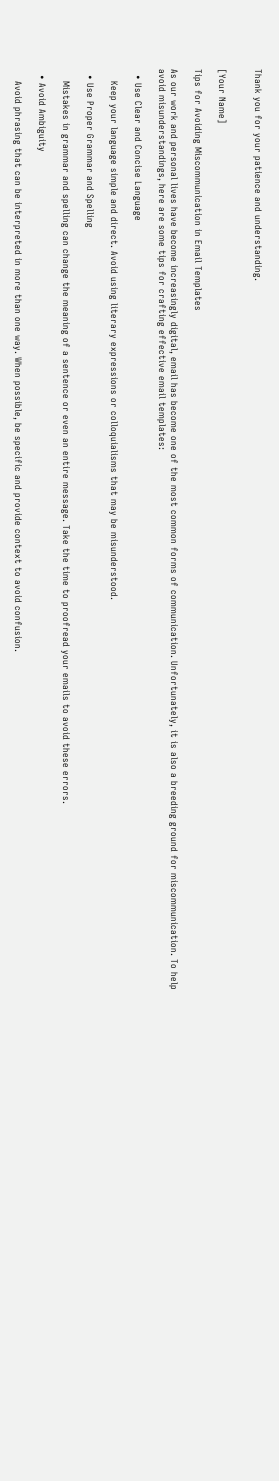Thank you for your patience and understanding.


[Your Name]

Tips for Avoiding Miscommunication in Email Templates

As our work and personal lives have become increasingly digital, email has become one of the most common forms of communication. Unfortunately, it is also a breeding ground for miscommunication. To help avoid misunderstandings, here are some tips for crafting effective email templates:

  • Use Clear and Concise Language

    Keep your language simple and direct. Avoid using literary expressions or colloquialisms that may be misunderstood.

  • Use Proper Grammar and Spelling

    Mistakes in grammar and spelling can change the meaning of a sentence or even an entire message. Take the time to proofread your emails to avoid these errors.

  • Avoid Ambiguity

    Avoid phrasing that can be interpreted in more than one way. When possible, be specific and provide context to avoid confusion.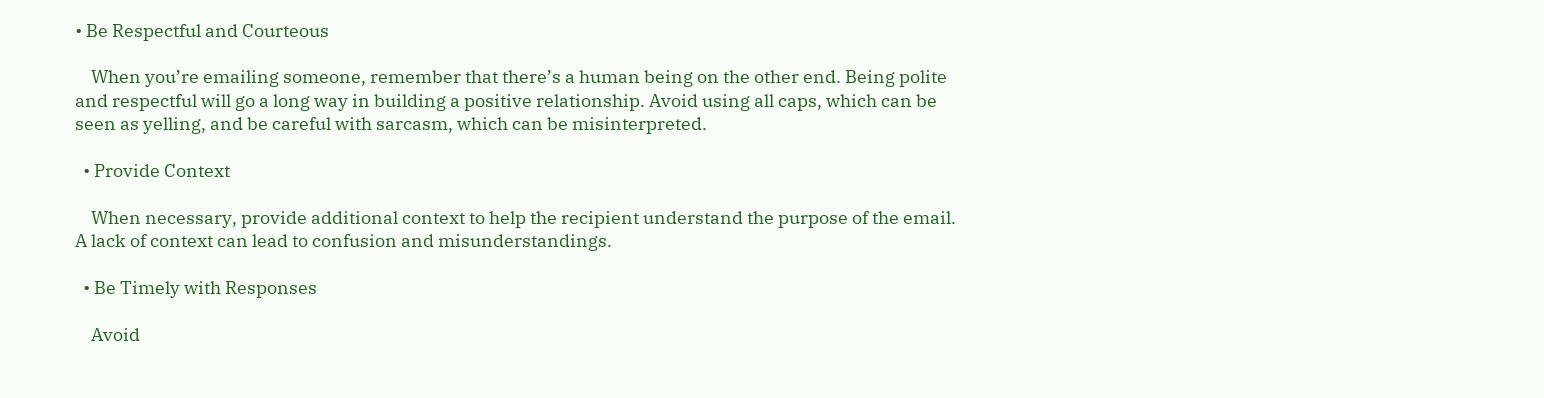• Be Respectful and Courteous

    When you’re emailing someone, remember that there’s a human being on the other end. Being polite and respectful will go a long way in building a positive relationship. Avoid using all caps, which can be seen as yelling, and be careful with sarcasm, which can be misinterpreted.

  • Provide Context

    When necessary, provide additional context to help the recipient understand the purpose of the email. A lack of context can lead to confusion and misunderstandings.

  • Be Timely with Responses

    Avoid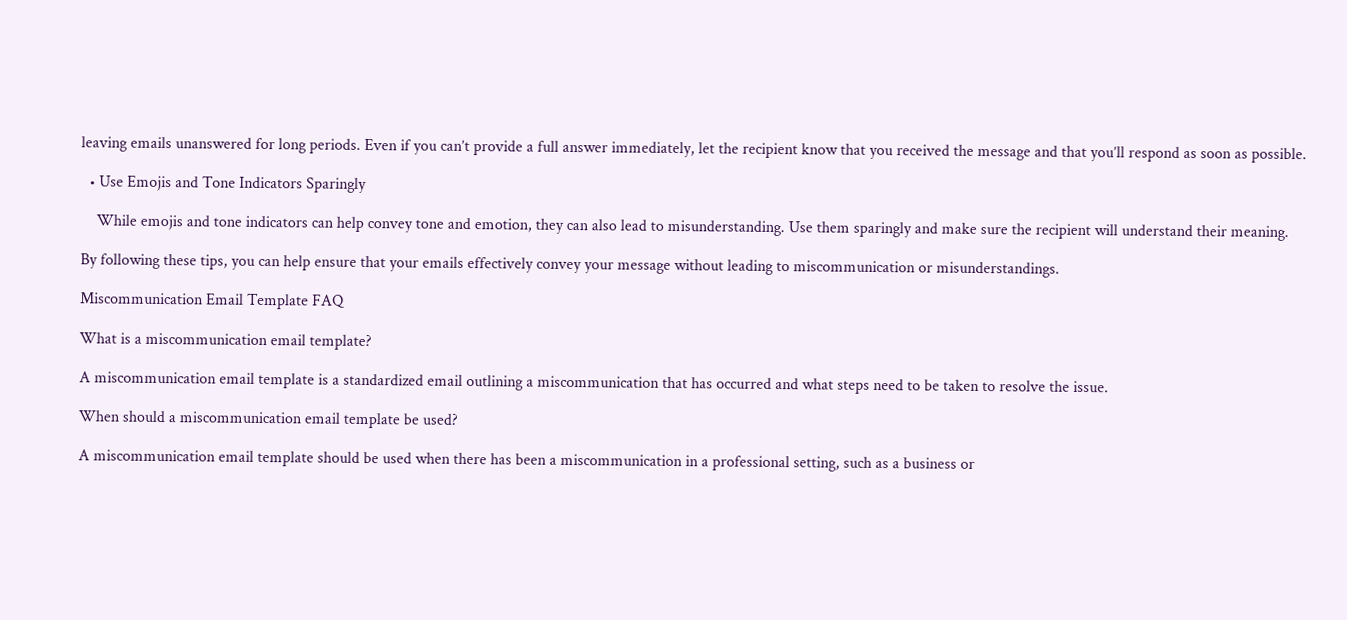leaving emails unanswered for long periods. Even if you can’t provide a full answer immediately, let the recipient know that you received the message and that you’ll respond as soon as possible.

  • Use Emojis and Tone Indicators Sparingly

    While emojis and tone indicators can help convey tone and emotion, they can also lead to misunderstanding. Use them sparingly and make sure the recipient will understand their meaning.

By following these tips, you can help ensure that your emails effectively convey your message without leading to miscommunication or misunderstandings.

Miscommunication Email Template FAQ

What is a miscommunication email template?

A miscommunication email template is a standardized email outlining a miscommunication that has occurred and what steps need to be taken to resolve the issue.

When should a miscommunication email template be used?

A miscommunication email template should be used when there has been a miscommunication in a professional setting, such as a business or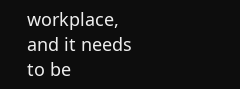workplace, and it needs to be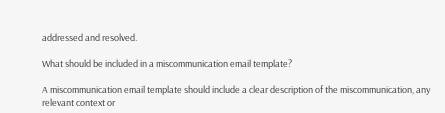addressed and resolved.

What should be included in a miscommunication email template?

A miscommunication email template should include a clear description of the miscommunication, any relevant context or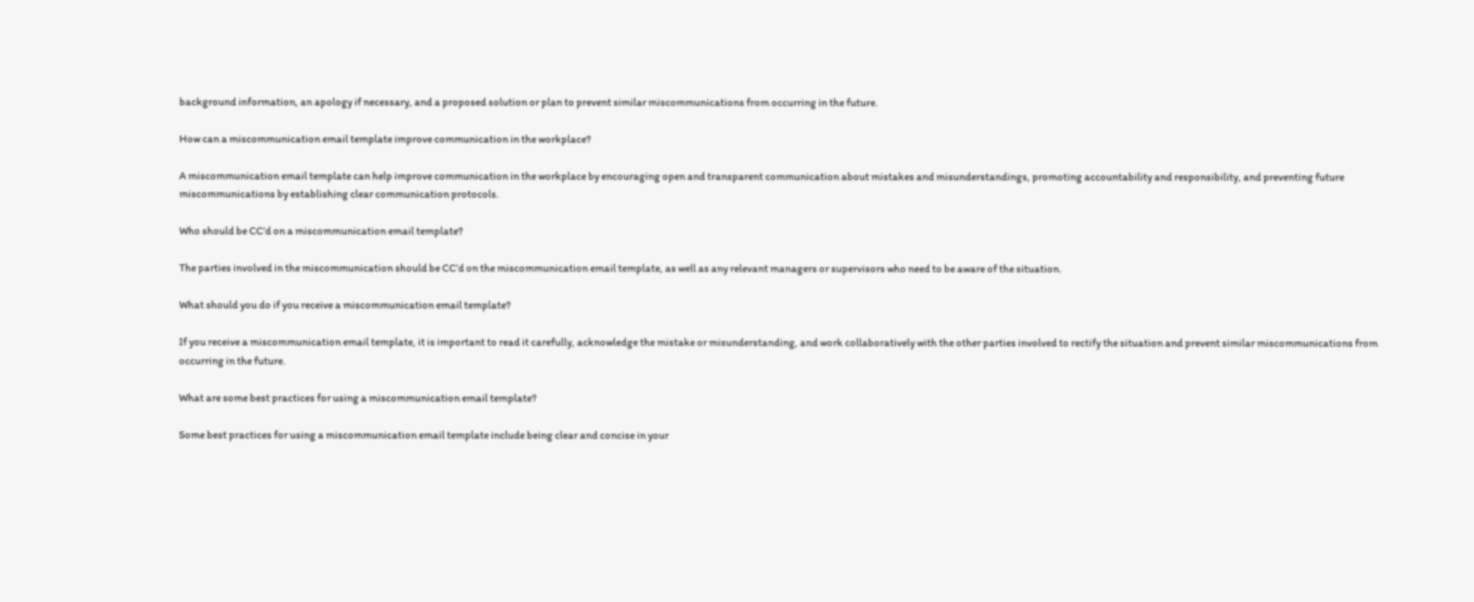background information, an apology if necessary, and a proposed solution or plan to prevent similar miscommunications from occurring in the future.

How can a miscommunication email template improve communication in the workplace?

A miscommunication email template can help improve communication in the workplace by encouraging open and transparent communication about mistakes and misunderstandings, promoting accountability and responsibility, and preventing future miscommunications by establishing clear communication protocols.

Who should be CC’d on a miscommunication email template?

The parties involved in the miscommunication should be CC’d on the miscommunication email template, as well as any relevant managers or supervisors who need to be aware of the situation.

What should you do if you receive a miscommunication email template?

If you receive a miscommunication email template, it is important to read it carefully, acknowledge the mistake or misunderstanding, and work collaboratively with the other parties involved to rectify the situation and prevent similar miscommunications from occurring in the future.

What are some best practices for using a miscommunication email template?

Some best practices for using a miscommunication email template include being clear and concise in your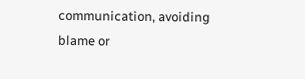communication, avoiding blame or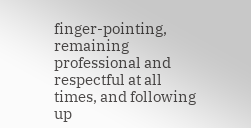finger-pointing, remaining professional and respectful at all times, and following up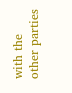with the other parties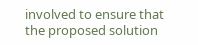involved to ensure that the proposed solution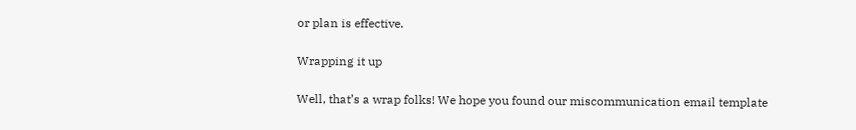or plan is effective.

Wrapping it up

Well, that’s a wrap folks! We hope you found our miscommunication email template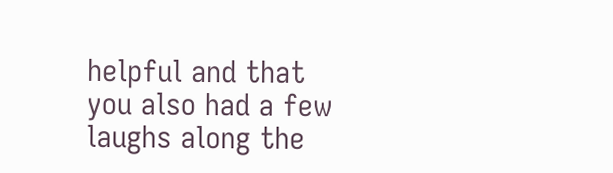helpful and that you also had a few laughs along the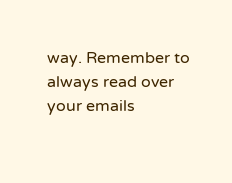way. Remember to always read over your emails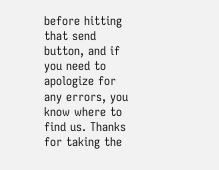before hitting that send button, and if you need to apologize for any errors, you know where to find us. Thanks for taking the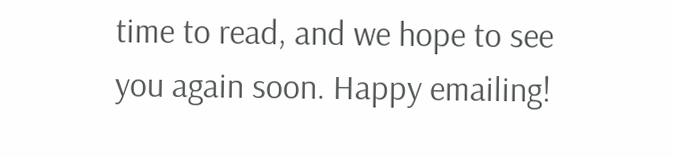time to read, and we hope to see you again soon. Happy emailing!